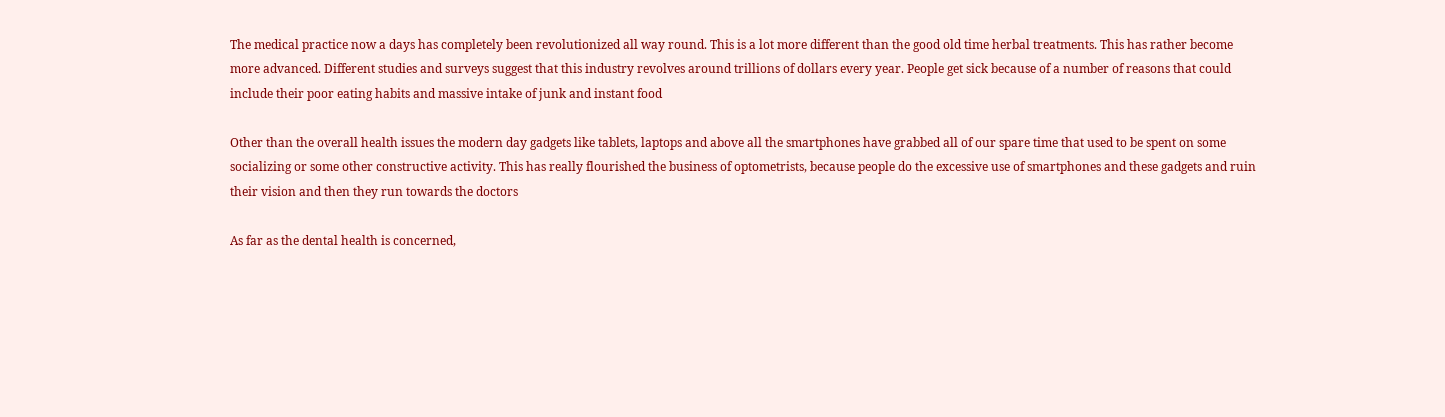The medical practice now a days has completely been revolutionized all way round. This is a lot more different than the good old time herbal treatments. This has rather become more advanced. Different studies and surveys suggest that this industry revolves around trillions of dollars every year. People get sick because of a number of reasons that could include their poor eating habits and massive intake of junk and instant food

Other than the overall health issues the modern day gadgets like tablets, laptops and above all the smartphones have grabbed all of our spare time that used to be spent on some socializing or some other constructive activity. This has really flourished the business of optometrists, because people do the excessive use of smartphones and these gadgets and ruin their vision and then they run towards the doctors

As far as the dental health is concerned,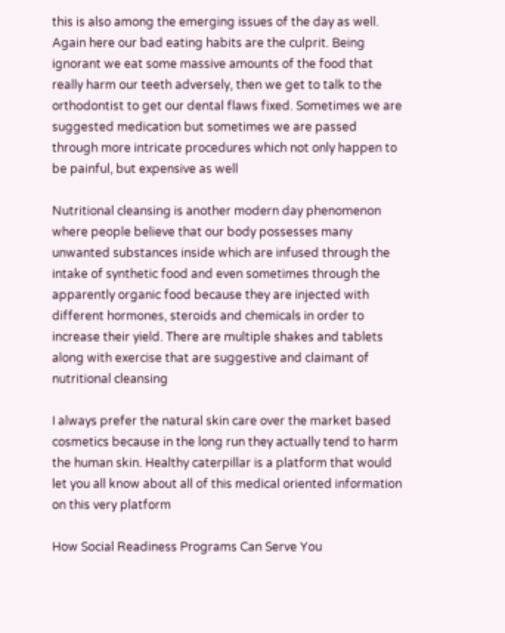this is also among the emerging issues of the day as well. Again here our bad eating habits are the culprit. Being ignorant we eat some massive amounts of the food that really harm our teeth adversely, then we get to talk to the orthodontist to get our dental flaws fixed. Sometimes we are suggested medication but sometimes we are passed through more intricate procedures which not only happen to be painful, but expensive as well

Nutritional cleansing is another modern day phenomenon where people believe that our body possesses many unwanted substances inside which are infused through the intake of synthetic food and even sometimes through the apparently organic food because they are injected with different hormones, steroids and chemicals in order to increase their yield. There are multiple shakes and tablets along with exercise that are suggestive and claimant of nutritional cleansing

I always prefer the natural skin care over the market based cosmetics because in the long run they actually tend to harm the human skin. Healthy caterpillar is a platform that would let you all know about all of this medical oriented information on this very platform

How Social Readiness Programs Can Serve You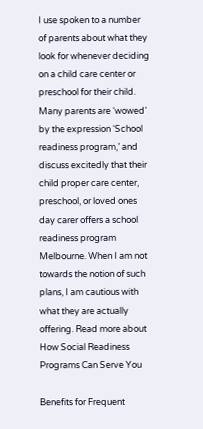I use spoken to a number of parents about what they look for whenever deciding on a child care center or preschool for their child. Many parents are ‘wowed’ by the expression ‘School readiness program,’ and discuss excitedly that their child proper care center, preschool, or loved ones day carer offers a school readiness program Melbourne. When I am not towards the notion of such plans, I am cautious with what they are actually offering. Read more about How Social Readiness Programs Can Serve You

Benefits for Frequent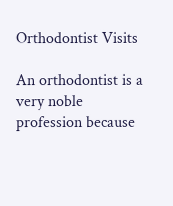Orthodontist Visits

An orthodontist is a very noble profession because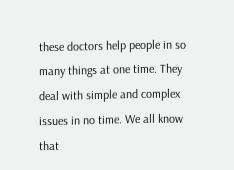these doctors help people in so many things at one time. They deal with simple and complex issues in no time. We all know that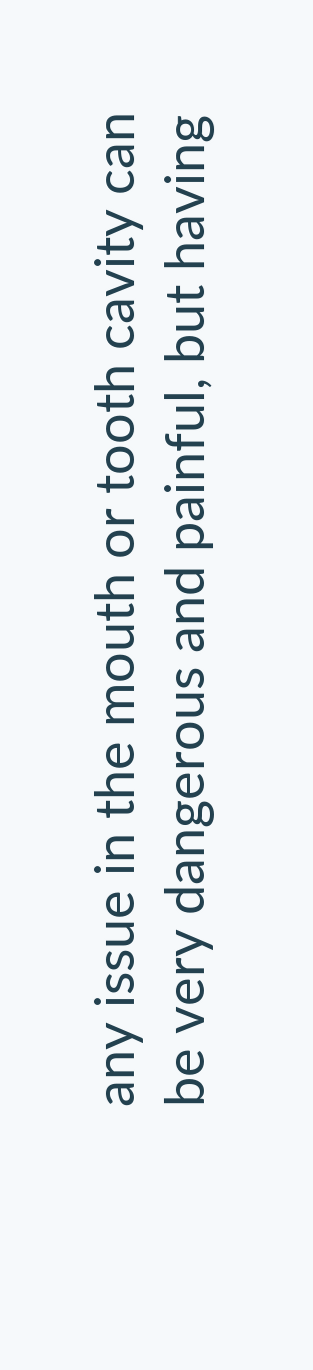any issue in the mouth or tooth cavity can be very dangerous and painful, but having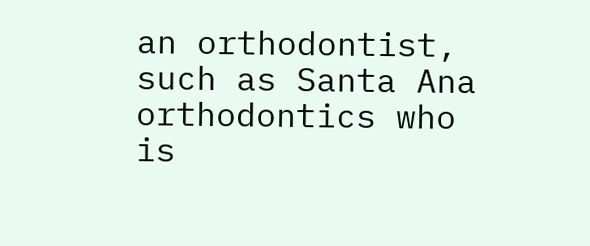an orthodontist, such as Santa Ana orthodontics who is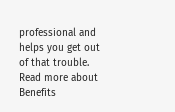professional and helps you get out of that trouble. Read more about Benefits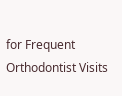for Frequent Orthodontist Visits